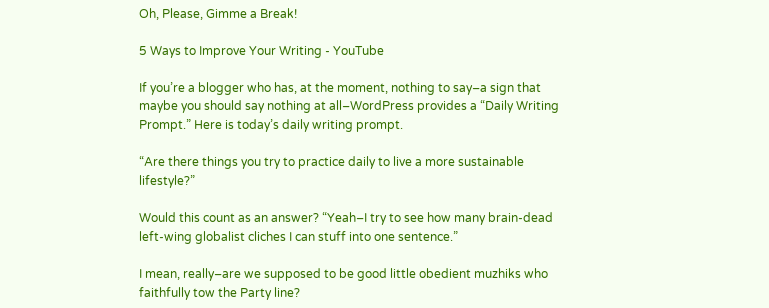Oh, Please, Gimme a Break!

5 Ways to Improve Your Writing - YouTube

If you’re a blogger who has, at the moment, nothing to say–a sign that maybe you should say nothing at all–WordPress provides a “Daily Writing Prompt.” Here is today’s daily writing prompt.

“Are there things you try to practice daily to live a more sustainable lifestyle?”

Would this count as an answer? “Yeah–I try to see how many brain-dead left-wing globalist cliches I can stuff into one sentence.”

I mean, really–are we supposed to be good little obedient muzhiks who faithfully tow the Party line?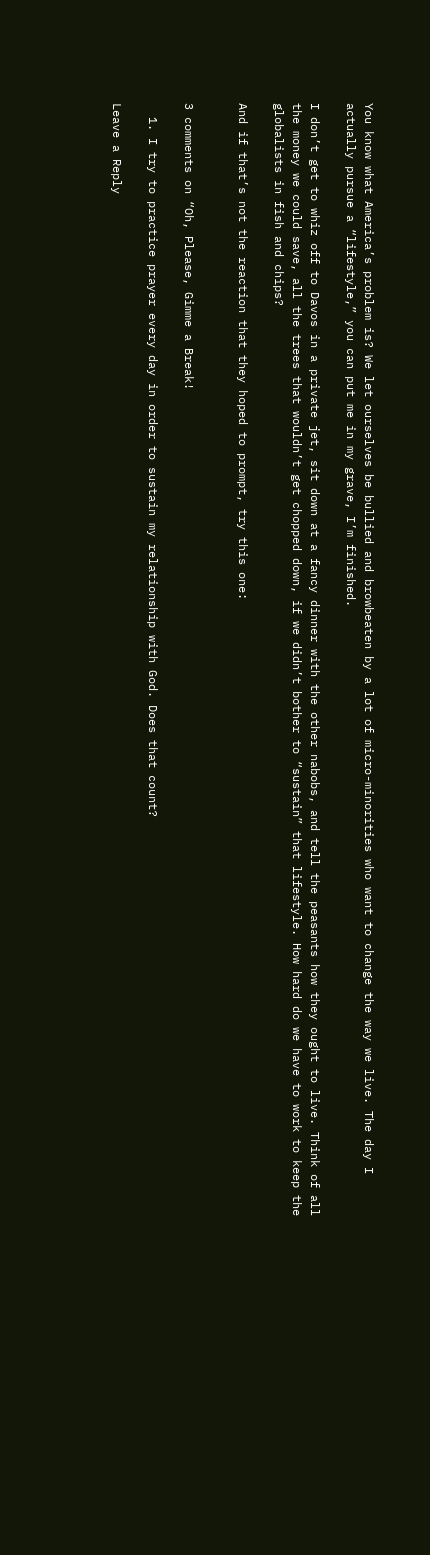You know what America’s problem is? We let ourselves be bullied and browbeaten by a lot of micro-minorities who want to change the way we live. The day I actually pursue a “lifestyle,” you can put me in my grave, I’m finished.

I don’t get to whiz off to Davos in a private jet, sit down at a fancy dinner with the other nabobs, and tell the peasants how they ought to live. Think of all the money we could save, all the trees that wouldn’t get chopped down, if we didn’t bother to “sustain” that lifestyle. How hard do we have to work to keep the globalists in fish and chips?

And if that’s not the reaction that they hoped to prompt, try this one:


3 comments on “Oh, Please, Gimme a Break!

  1. I try to practice prayer every day in order to sustain my relationship with God. Does that count?

Leave a Reply